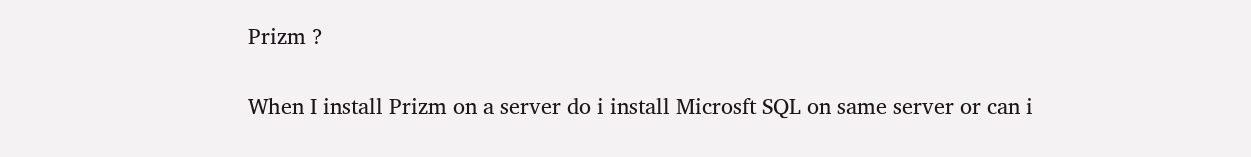Prizm ?

When I install Prizm on a server do i install Microsft SQL on same server or can i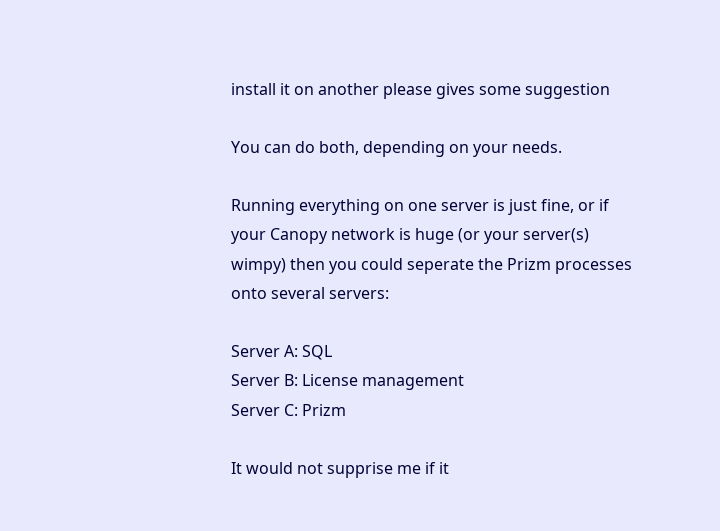install it on another please gives some suggestion

You can do both, depending on your needs.

Running everything on one server is just fine, or if your Canopy network is huge (or your server(s) wimpy) then you could seperate the Prizm processes onto several servers:

Server A: SQL
Server B: License management
Server C: Prizm

It would not supprise me if it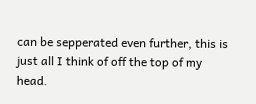can be sepperated even further, this is just all I think of off the top of my head.